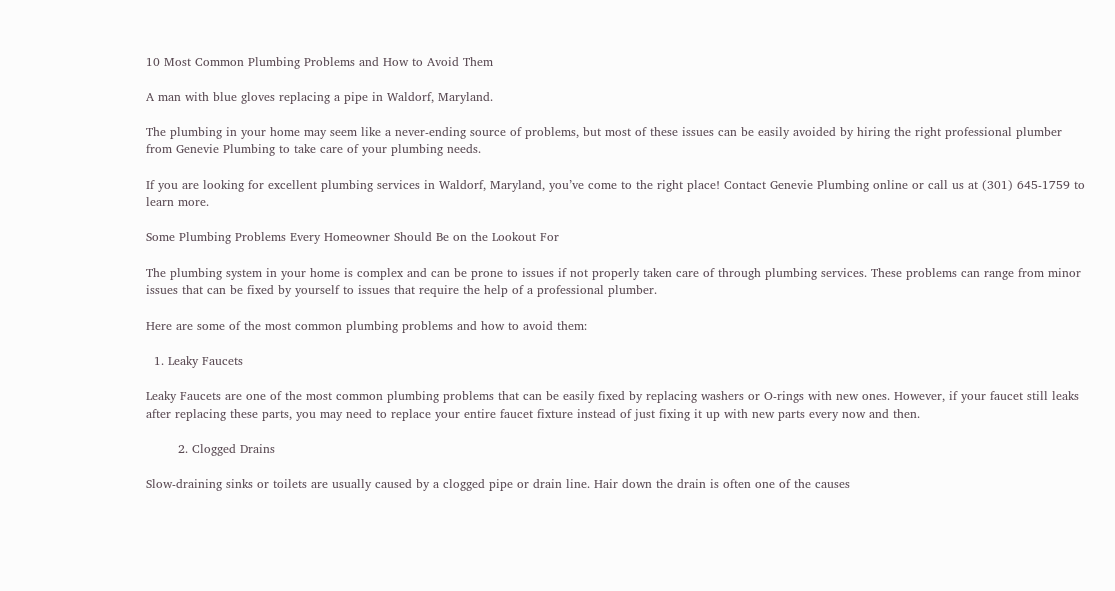10 Most Common Plumbing Problems and How to Avoid Them

A man with blue gloves replacing a pipe in Waldorf, Maryland.

The plumbing in your home may seem like a never-ending source of problems, but most of these issues can be easily avoided by hiring the right professional plumber from Genevie Plumbing to take care of your plumbing needs.

If you are looking for excellent plumbing services in Waldorf, Maryland, you’ve come to the right place! Contact Genevie Plumbing online or call us at (301) 645-1759 to learn more.

Some Plumbing Problems Every Homeowner Should Be on the Lookout For

The plumbing system in your home is complex and can be prone to issues if not properly taken care of through plumbing services. These problems can range from minor issues that can be fixed by yourself to issues that require the help of a professional plumber.

Here are some of the most common plumbing problems and how to avoid them:

  1. Leaky Faucets

Leaky Faucets are one of the most common plumbing problems that can be easily fixed by replacing washers or O-rings with new ones. However, if your faucet still leaks after replacing these parts, you may need to replace your entire faucet fixture instead of just fixing it up with new parts every now and then.

        2. Clogged Drains

Slow-draining sinks or toilets are usually caused by a clogged pipe or drain line. Hair down the drain is often one of the causes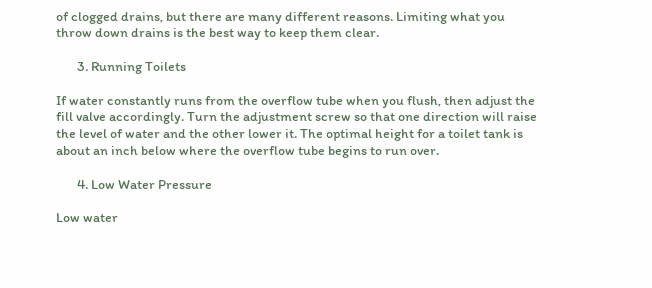of clogged drains, but there are many different reasons. Limiting what you throw down drains is the best way to keep them clear.

       3. Running Toilets

If water constantly runs from the overflow tube when you flush, then adjust the fill valve accordingly. Turn the adjustment screw so that one direction will raise the level of water and the other lower it. The optimal height for a toilet tank is about an inch below where the overflow tube begins to run over.

       4. Low Water Pressure

Low water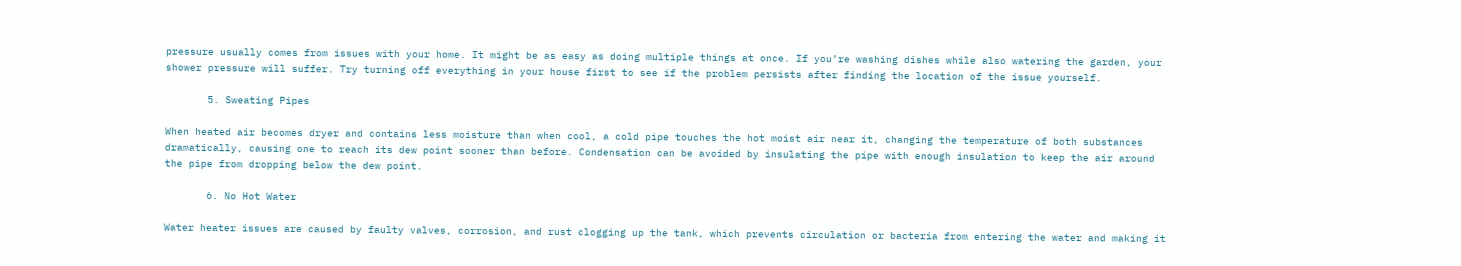pressure usually comes from issues with your home. It might be as easy as doing multiple things at once. If you’re washing dishes while also watering the garden, your shower pressure will suffer. Try turning off everything in your house first to see if the problem persists after finding the location of the issue yourself.

       5. Sweating Pipes

When heated air becomes dryer and contains less moisture than when cool, a cold pipe touches the hot moist air near it, changing the temperature of both substances dramatically, causing one to reach its dew point sooner than before. Condensation can be avoided by insulating the pipe with enough insulation to keep the air around the pipe from dropping below the dew point.

       6. No Hot Water

Water heater issues are caused by faulty valves, corrosion, and rust clogging up the tank, which prevents circulation or bacteria from entering the water and making it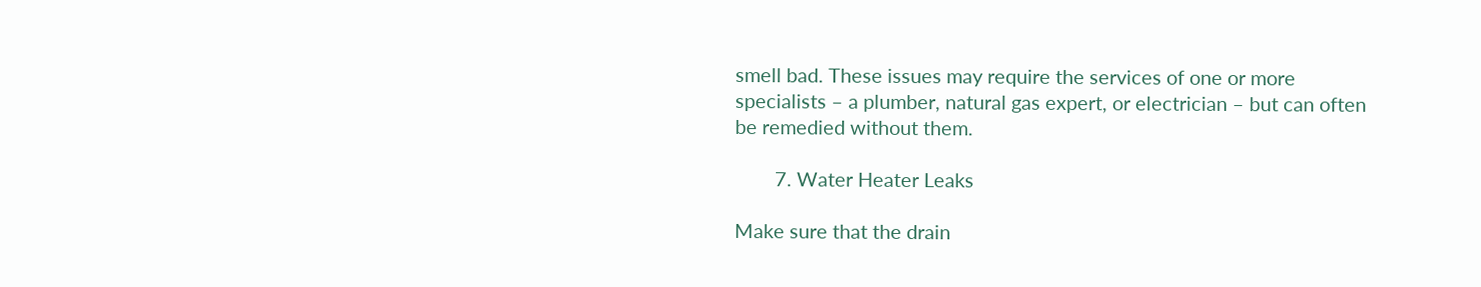smell bad. These issues may require the services of one or more specialists – a plumber, natural gas expert, or electrician – but can often be remedied without them.

        7. Water Heater Leaks

Make sure that the drain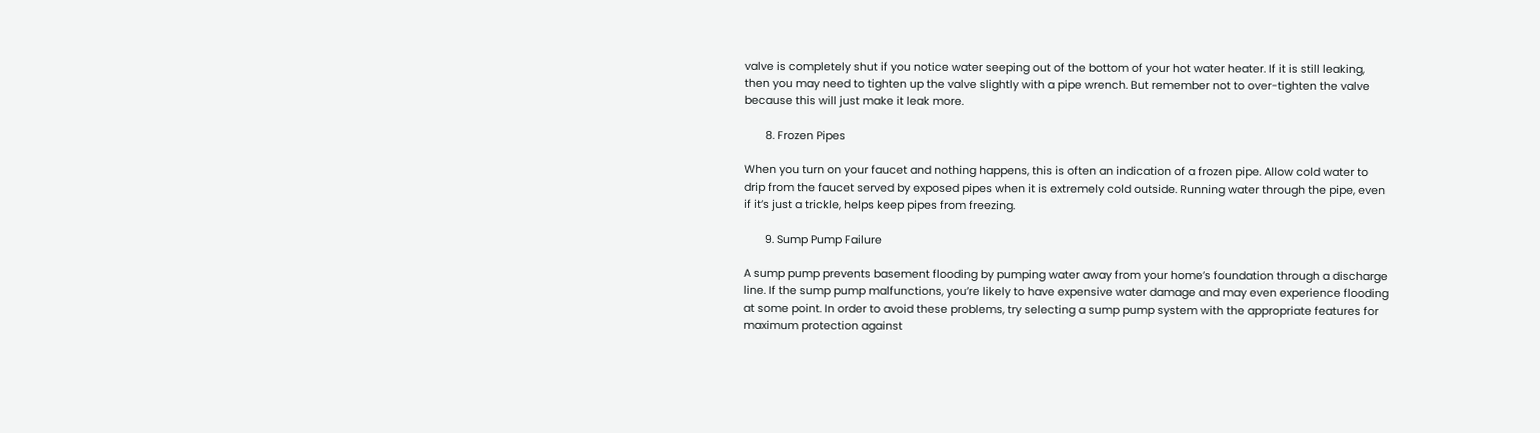valve is completely shut if you notice water seeping out of the bottom of your hot water heater. If it is still leaking, then you may need to tighten up the valve slightly with a pipe wrench. But remember not to over-tighten the valve because this will just make it leak more.

       8. Frozen Pipes

When you turn on your faucet and nothing happens, this is often an indication of a frozen pipe. Allow cold water to drip from the faucet served by exposed pipes when it is extremely cold outside. Running water through the pipe, even if it’s just a trickle, helps keep pipes from freezing.

       9. Sump Pump Failure

A sump pump prevents basement flooding by pumping water away from your home’s foundation through a discharge line. If the sump pump malfunctions, you’re likely to have expensive water damage and may even experience flooding at some point. In order to avoid these problems, try selecting a sump pump system with the appropriate features for maximum protection against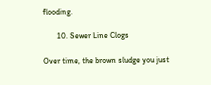flooding.

       10. Sewer Line Clogs

Over time, the brown sludge you just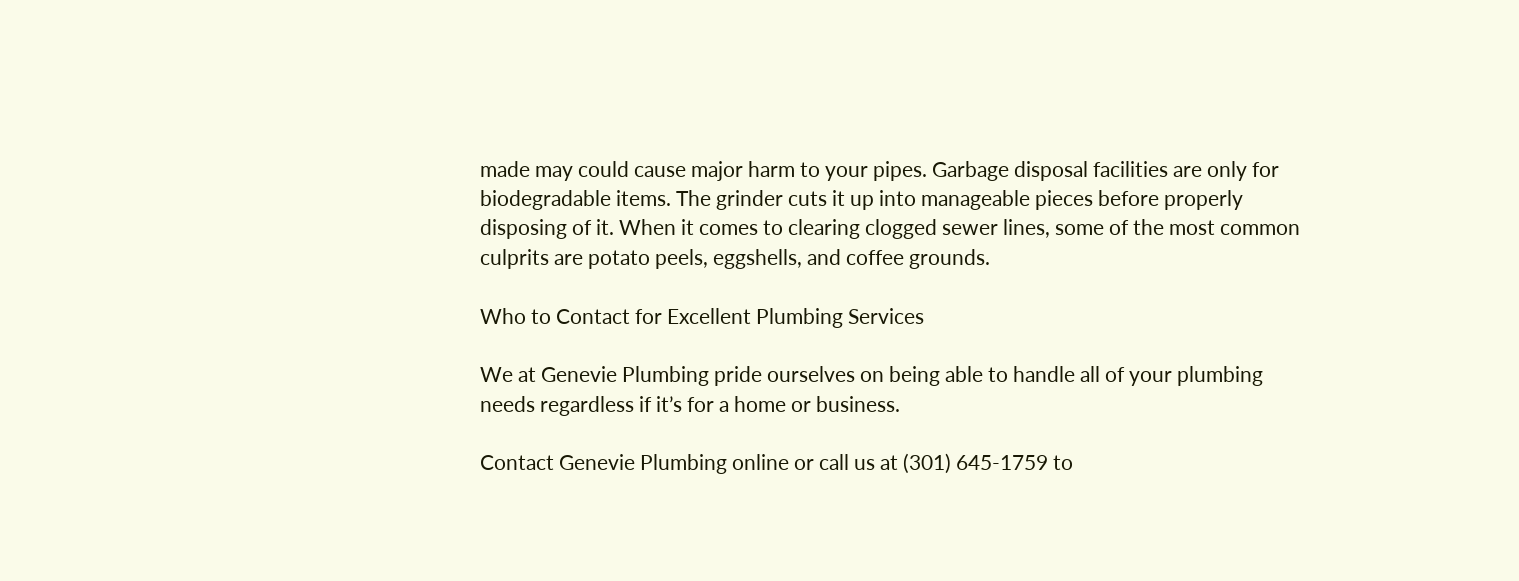made may could cause major harm to your pipes. Garbage disposal facilities are only for biodegradable items. The grinder cuts it up into manageable pieces before properly disposing of it. When it comes to clearing clogged sewer lines, some of the most common culprits are potato peels, eggshells, and coffee grounds.

Who to Contact for Excellent Plumbing Services

We at Genevie Plumbing pride ourselves on being able to handle all of your plumbing needs regardless if it’s for a home or business.

Contact Genevie Plumbing online or call us at (301) 645-1759 to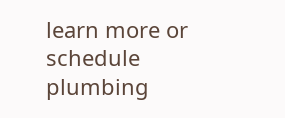learn more or schedule plumbing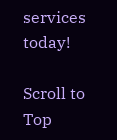services today!

Scroll to Top